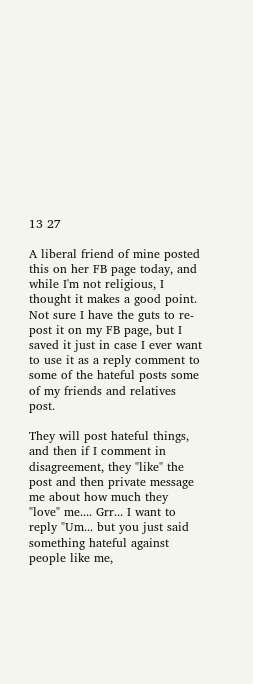13 27

A liberal friend of mine posted this on her FB page today, and while I'm not religious, I thought it makes a good point. Not sure I have the guts to re-post it on my FB page, but I saved it just in case I ever want to use it as a reply comment to some of the hateful posts some of my friends and relatives post.

They will post hateful things, and then if I comment in disagreement, they "like" the post and then private message me about how much they "love" me.... Grr... I want to reply "Um... but you just said something hateful against people like me,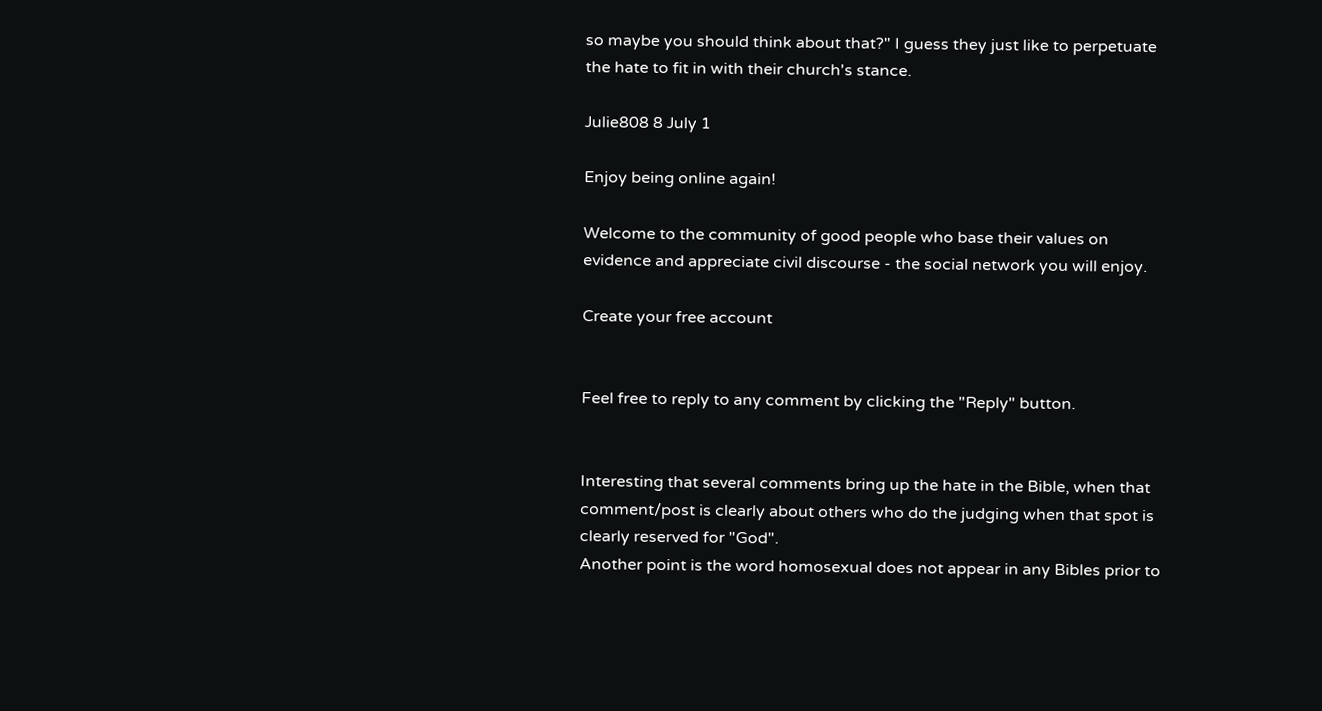so maybe you should think about that?" I guess they just like to perpetuate the hate to fit in with their church's stance.

Julie808 8 July 1

Enjoy being online again!

Welcome to the community of good people who base their values on evidence and appreciate civil discourse - the social network you will enjoy.

Create your free account


Feel free to reply to any comment by clicking the "Reply" button.


Interesting that several comments bring up the hate in the Bible, when that comment/post is clearly about others who do the judging when that spot is clearly reserved for "God".
Another point is the word homosexual does not appear in any Bibles prior to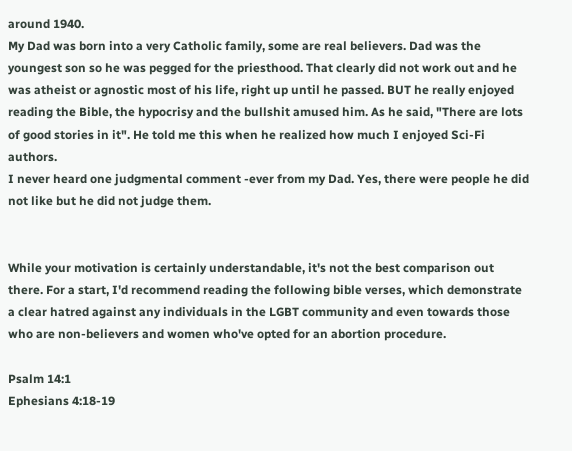around 1940.
My Dad was born into a very Catholic family, some are real believers. Dad was the youngest son so he was pegged for the priesthood. That clearly did not work out and he was atheist or agnostic most of his life, right up until he passed. BUT he really enjoyed reading the Bible, the hypocrisy and the bullshit amused him. As he said, "There are lots of good stories in it". He told me this when he realized how much I enjoyed Sci-Fi authors.
I never heard one judgmental comment -ever from my Dad. Yes, there were people he did not like but he did not judge them.


While your motivation is certainly understandable, it's not the best comparison out there. For a start, I'd recommend reading the following bible verses, which demonstrate a clear hatred against any individuals in the LGBT community and even towards those who are non-believers and women who've opted for an abortion procedure.

Psalm 14:1
Ephesians 4:18-19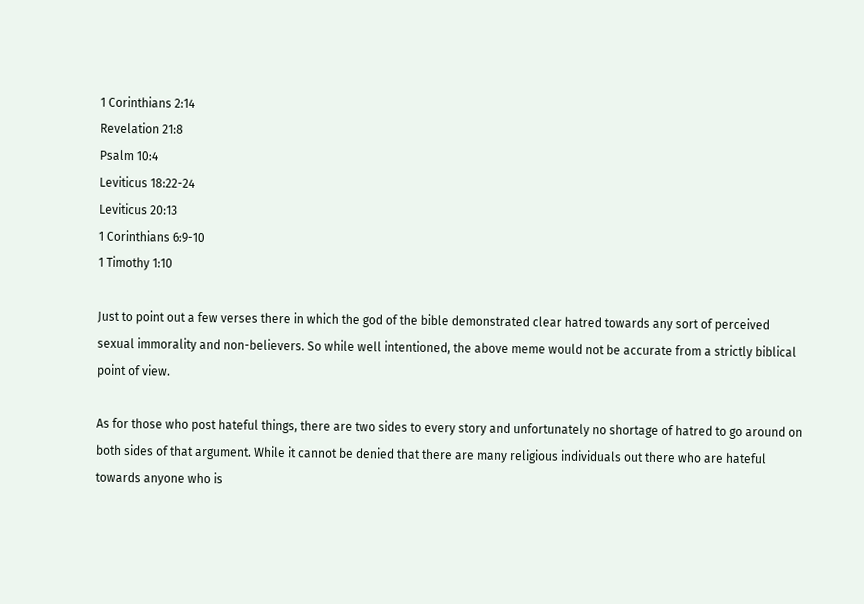1 Corinthians 2:14
Revelation 21:8
Psalm 10:4
Leviticus 18:22-24
Leviticus 20:13
1 Corinthians 6:9-10
1 Timothy 1:10

Just to point out a few verses there in which the god of the bible demonstrated clear hatred towards any sort of perceived sexual immorality and non-believers. So while well intentioned, the above meme would not be accurate from a strictly biblical point of view.

As for those who post hateful things, there are two sides to every story and unfortunately no shortage of hatred to go around on both sides of that argument. While it cannot be denied that there are many religious individuals out there who are hateful towards anyone who is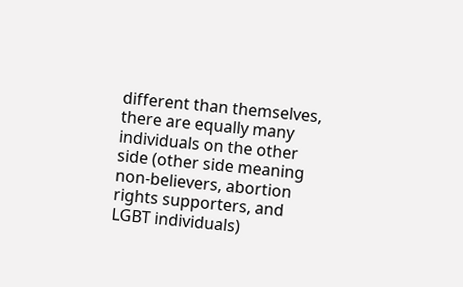different than themselves, there are equally many individuals on the other side (other side meaning non-believers, abortion rights supporters, and LGBT individuals)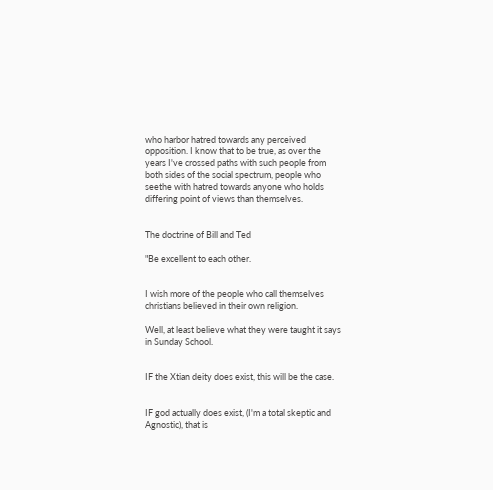who harbor hatred towards any perceived opposition. I know that to be true, as over the years I've crossed paths with such people from both sides of the social spectrum, people who seethe with hatred towards anyone who holds differing point of views than themselves.


The doctrine of Bill and Ted

"Be excellent to each other.


I wish more of the people who call themselves christians believed in their own religion.

Well, at least believe what they were taught it says in Sunday School.


IF the Xtian deity does exist, this will be the case.


IF god actually does exist, (I'm a total skeptic and Agnostic), that is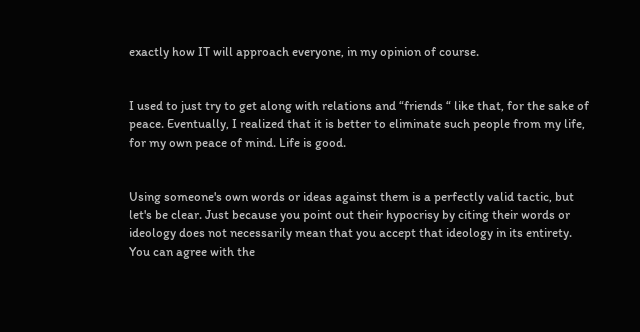exactly how IT will approach everyone, in my opinion of course.


I used to just try to get along with relations and “friends “ like that, for the sake of peace. Eventually, I realized that it is better to eliminate such people from my life, for my own peace of mind. Life is good.


Using someone's own words or ideas against them is a perfectly valid tactic, but let's be clear. Just because you point out their hypocrisy by citing their words or ideology does not necessarily mean that you accept that ideology in its entirety. You can agree with the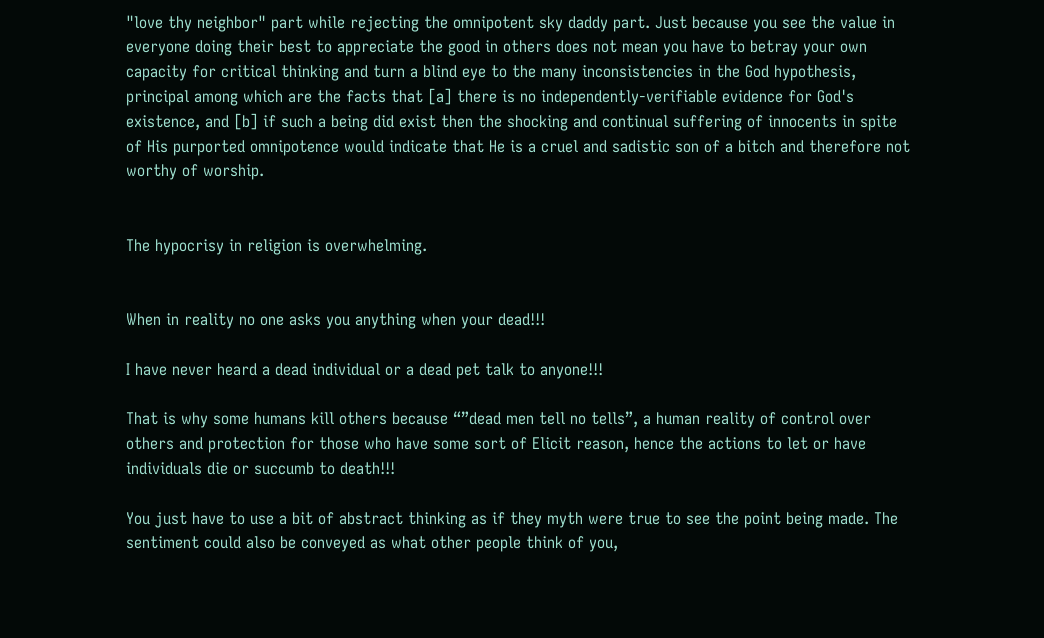"love thy neighbor" part while rejecting the omnipotent sky daddy part. Just because you see the value in everyone doing their best to appreciate the good in others does not mean you have to betray your own capacity for critical thinking and turn a blind eye to the many inconsistencies in the God hypothesis, principal among which are the facts that [a] there is no independently-verifiable evidence for God's existence, and [b] if such a being did exist then the shocking and continual suffering of innocents in spite of His purported omnipotence would indicate that He is a cruel and sadistic son of a bitch and therefore not worthy of worship.


The hypocrisy in religion is overwhelming.


When in reality no one asks you anything when your dead!!!

I have never heard a dead individual or a dead pet talk to anyone!!!

That is why some humans kill others because “”dead men tell no tells”, a human reality of control over others and protection for those who have some sort of Elicit reason, hence the actions to let or have individuals die or succumb to death!!!

You just have to use a bit of abstract thinking as if they myth were true to see the point being made. The sentiment could also be conveyed as what other people think of you,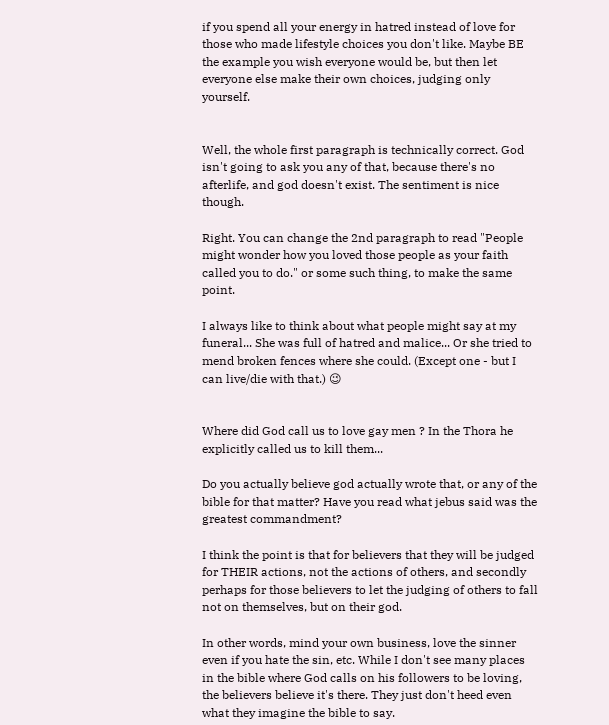if you spend all your energy in hatred instead of love for those who made lifestyle choices you don't like. Maybe BE the example you wish everyone would be, but then let everyone else make their own choices, judging only yourself.


Well, the whole first paragraph is technically correct. God isn't going to ask you any of that, because there's no afterlife, and god doesn't exist. The sentiment is nice though.

Right. You can change the 2nd paragraph to read "People might wonder how you loved those people as your faith called you to do." or some such thing, to make the same point.

I always like to think about what people might say at my funeral... She was full of hatred and malice... Or she tried to mend broken fences where she could. (Except one - but I can live/die with that.) 😉


Where did God call us to love gay men ? In the Thora he explicitly called us to kill them...

Do you actually believe god actually wrote that, or any of the bible for that matter? Have you read what jebus said was the greatest commandment?

I think the point is that for believers that they will be judged for THEIR actions, not the actions of others, and secondly perhaps for those believers to let the judging of others to fall not on themselves, but on their god.

In other words, mind your own business, love the sinner even if you hate the sin, etc. While I don't see many places in the bible where God calls on his followers to be loving, the believers believe it's there. They just don't heed even what they imagine the bible to say.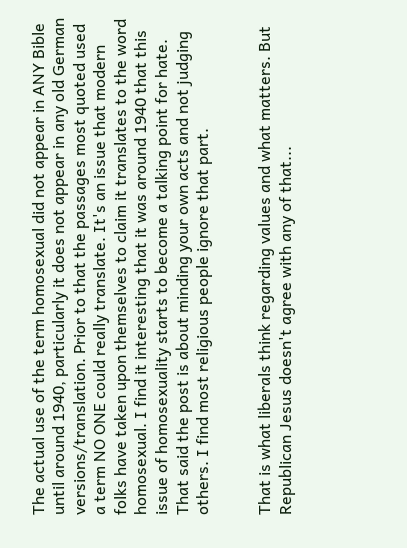The actual use of the term homosexual did not appear in ANY Bible until around 1940, particularly it does not appear in any old German versions/translation. Prior to that the passages most quoted used a term NO ONE could really translate. It's an issue that modern folks have taken upon themselves to claim it translates to the word homosexual. I find it interesting that it was around 1940 that this issue of homosexuality starts to become a talking point for hate.
That said the post is about minding your own acts and not judging others. I find most religious people ignore that part.


That is what liberals think regarding values and what matters. But Republican Jesus doesn't agree with any of that...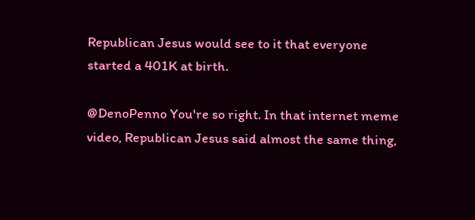Republican Jesus would see to it that everyone started a 401K at birth.

@DenoPenno You're so right. In that internet meme video, Republican Jesus said almost the same thing,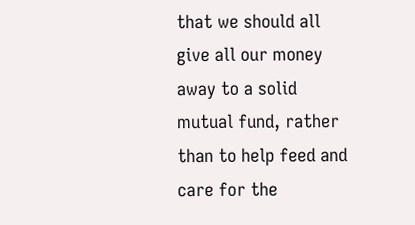that we should all give all our money away to a solid mutual fund, rather than to help feed and care for the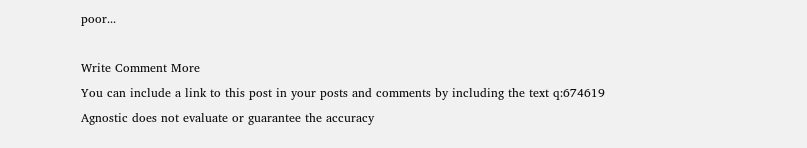poor...

Write Comment More
You can include a link to this post in your posts and comments by including the text q:674619
Agnostic does not evaluate or guarantee the accuracy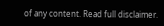of any content. Read full disclaimer.